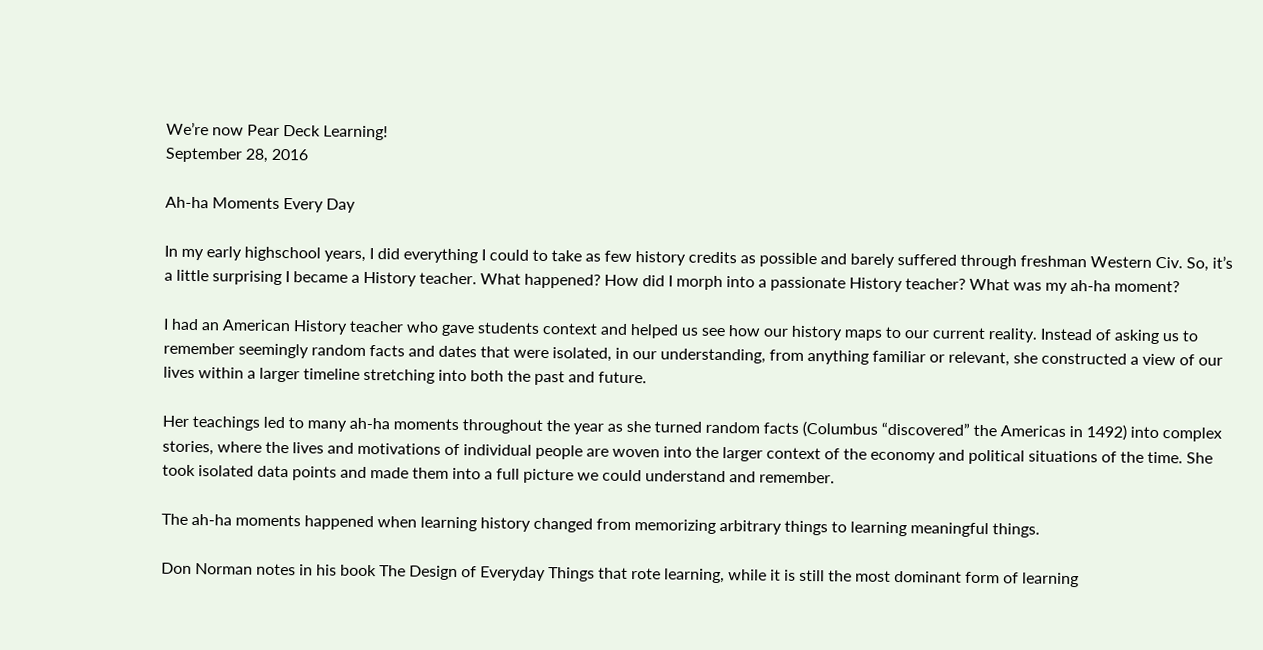We’re now Pear Deck Learning!
September 28, 2016

Ah-ha Moments Every Day

In my early highschool years, I did everything I could to take as few history credits as possible and barely suffered through freshman Western Civ. So, it’s a little surprising I became a History teacher. What happened? How did I morph into a passionate History teacher? What was my ah-ha moment?

I had an American History teacher who gave students context and helped us see how our history maps to our current reality. Instead of asking us to remember seemingly random facts and dates that were isolated, in our understanding, from anything familiar or relevant, she constructed a view of our lives within a larger timeline stretching into both the past and future.

Her teachings led to many ah-ha moments throughout the year as she turned random facts (Columbus “discovered” the Americas in 1492) into complex stories, where the lives and motivations of individual people are woven into the larger context of the economy and political situations of the time. She took isolated data points and made them into a full picture we could understand and remember.

The ah-ha moments happened when learning history changed from memorizing arbitrary things to learning meaningful things.

Don Norman notes in his book The Design of Everyday Things that rote learning, while it is still the most dominant form of learning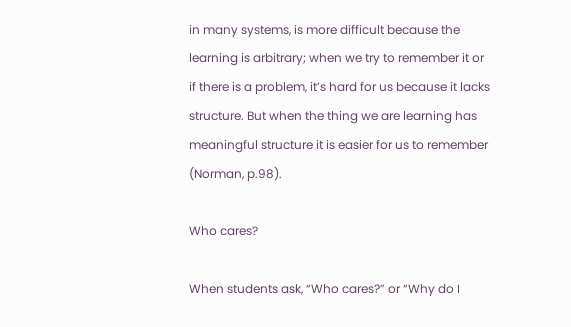in many systems, is more difficult because the learning is arbitrary; when we try to remember it or if there is a problem, it’s hard for us because it lacks structure. But when the thing we are learning has meaningful structure it is easier for us to remember (Norman, p.98).

Who cares?

When students ask, “Who cares?” or “Why do I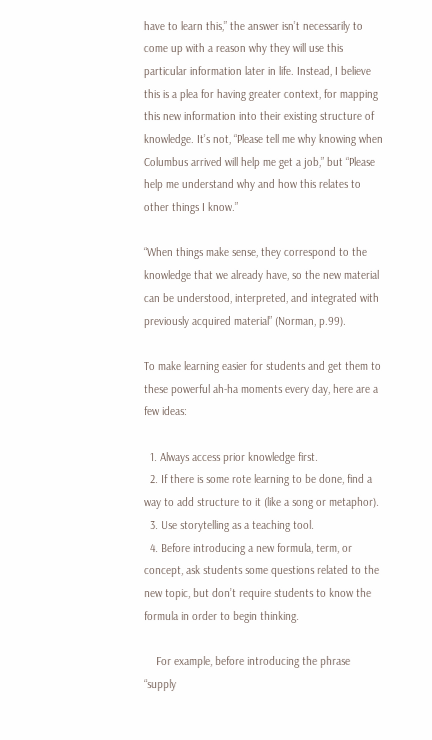have to learn this,” the answer isn’t necessarily to come up with a reason why they will use this particular information later in life. Instead, I believe this is a plea for having greater context, for mapping this new information into their existing structure of knowledge. It’s not, “Please tell me why knowing when Columbus arrived will help me get a job,” but “Please help me understand why and how this relates to other things I know.”

“When things make sense, they correspond to the knowledge that we already have, so the new material can be understood, interpreted, and integrated with previously acquired material” (Norman, p.99).

To make learning easier for students and get them to these powerful ah-ha moments every day, here are a few ideas:

  1. Always access prior knowledge first.
  2. If there is some rote learning to be done, find a way to add structure to it (like a song or metaphor).
  3. Use storytelling as a teaching tool.
  4. Before introducing a new formula, term, or concept, ask students some questions related to the new topic, but don’t require students to know the formula in order to begin thinking.

    For example, before introducing the phrase “supply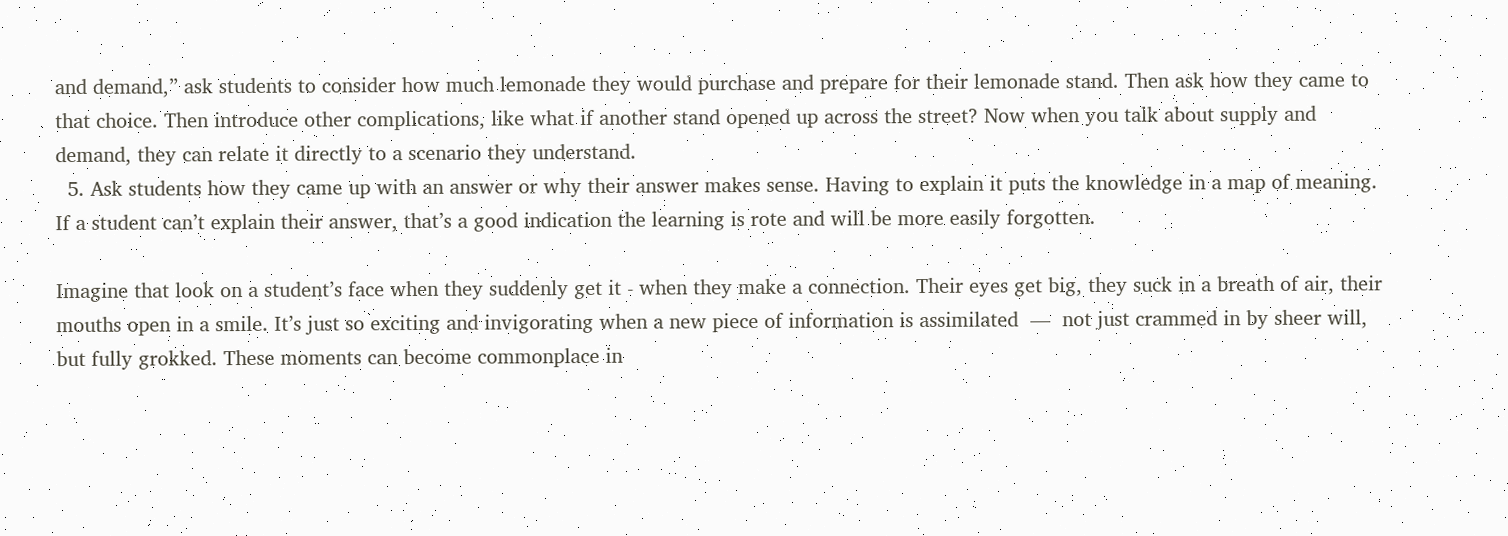and demand,” ask students to consider how much lemonade they would purchase and prepare for their lemonade stand. Then ask how they came to that choice. Then introduce other complications, like what if another stand opened up across the street? Now when you talk about supply and demand, they can relate it directly to a scenario they understand.
  5. Ask students how they came up with an answer or why their answer makes sense. Having to explain it puts the knowledge in a map of meaning. If a student can’t explain their answer, that’s a good indication the learning is rote and will be more easily forgotten.

Imagine that look on a student’s face when they suddenly get it - when they make a connection. Their eyes get big, they suck in a breath of air, their mouths open in a smile. It’s just so exciting and invigorating when a new piece of information is assimilated  —  not just crammed in by sheer will, but fully grokked. These moments can become commonplace in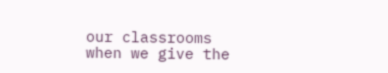our classrooms when we give the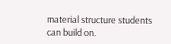material structure students can build on.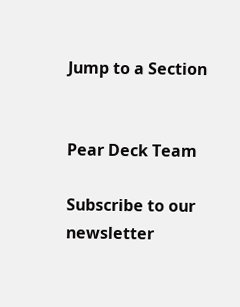Jump to a Section


Pear Deck Team

Subscribe to our newsletter